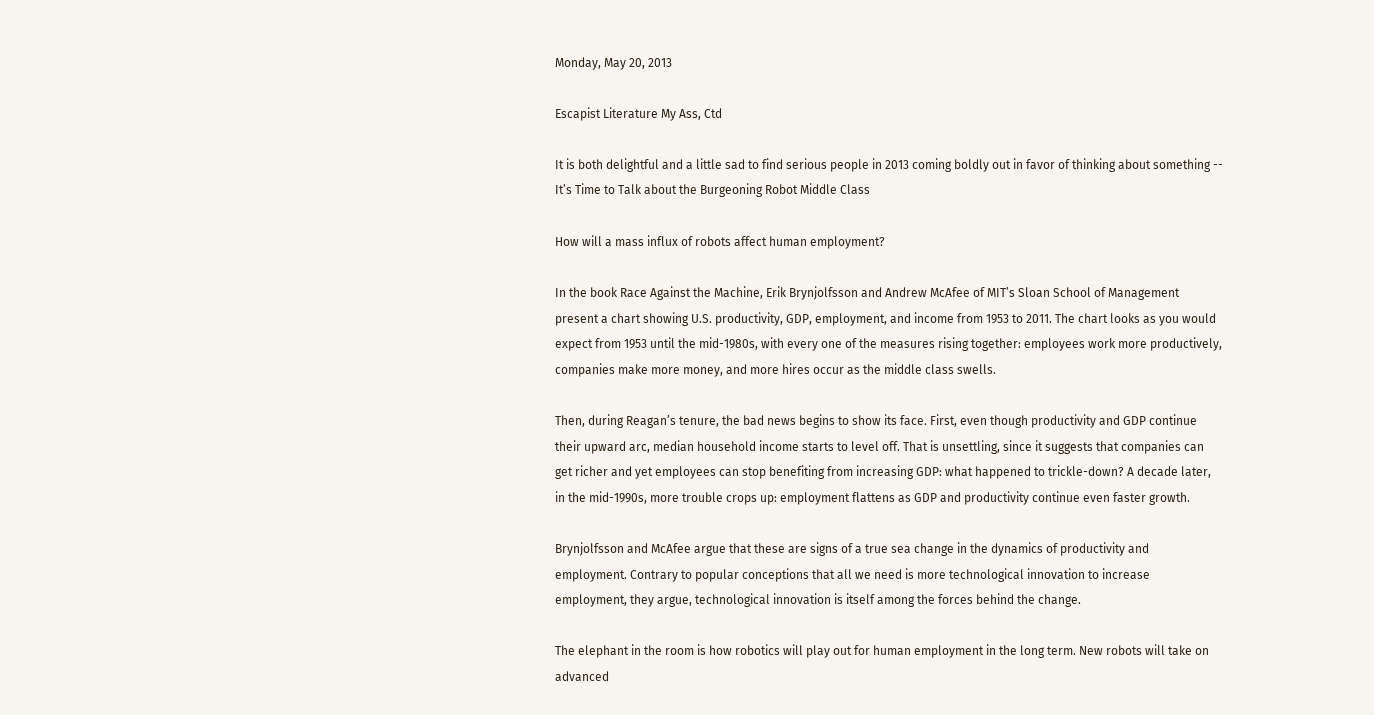Monday, May 20, 2013

Escapist Literature My Ass, Ctd

It is both delightful and a little sad to find serious people in 2013 coming boldly out in favor of thinking about something --
It’s Time to Talk about the Burgeoning Robot Middle Class

How will a mass influx of robots affect human employment?

In the book Race Against the Machine, Erik Brynjolfsson and Andrew McAfee of MIT’s Sloan School of Management present a chart showing U.S. productivity, GDP, employment, and income from 1953 to 2011. The chart looks as you would expect from 1953 until the mid-1980s, with every one of the measures rising together: employees work more productively, companies make more money, and more hires occur as the middle class swells.

Then, during Reagan’s tenure, the bad news begins to show its face. First, even though productivity and GDP continue their upward arc, median household income starts to level off. That is unsettling, since it suggests that companies can get richer and yet employees can stop benefiting from increasing GDP: what happened to trickle-down? A decade later, in the mid-1990s, more trouble crops up: employment flattens as GDP and productivity continue even faster growth.

Brynjolfsson and McAfee argue that these are signs of a true sea change in the dynamics of productivity and employment. Contrary to popular conceptions that all we need is more technological innovation to increase employment, they argue, technological innovation is itself among the forces behind the change.

The elephant in the room is how robotics will play out for human employment in the long term. New robots will take on advanced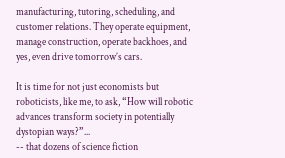manufacturing, tutoring, scheduling, and customer relations. They operate equipment, manage construction, operate backhoes, and yes, even drive tomorrow’s cars.

It is time for not just economists but roboticists, like me, to ask, “How will robotic advances transform society in potentially dystopian ways?”...
-- that dozens of science fiction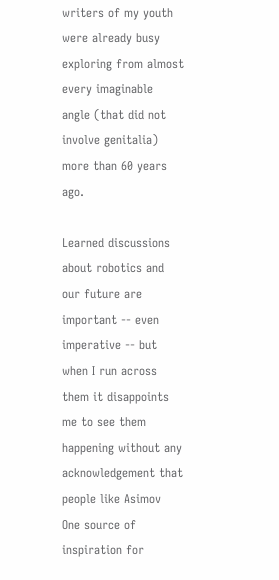writers of my youth were already busy exploring from almost every imaginable angle (that did not involve genitalia) more than 60 years ago.

Learned discussions about robotics and our future are important -- even imperative -- but when I run across them it disappoints me to see them happening without any acknowledgement that people like Asimov
One source of inspiration for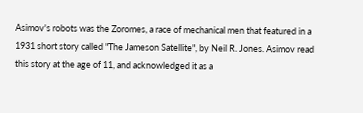Asimov's robots was the Zoromes, a race of mechanical men that featured in a 1931 short story called "The Jameson Satellite", by Neil R. Jones. Asimov read this story at the age of 11, and acknowledged it as a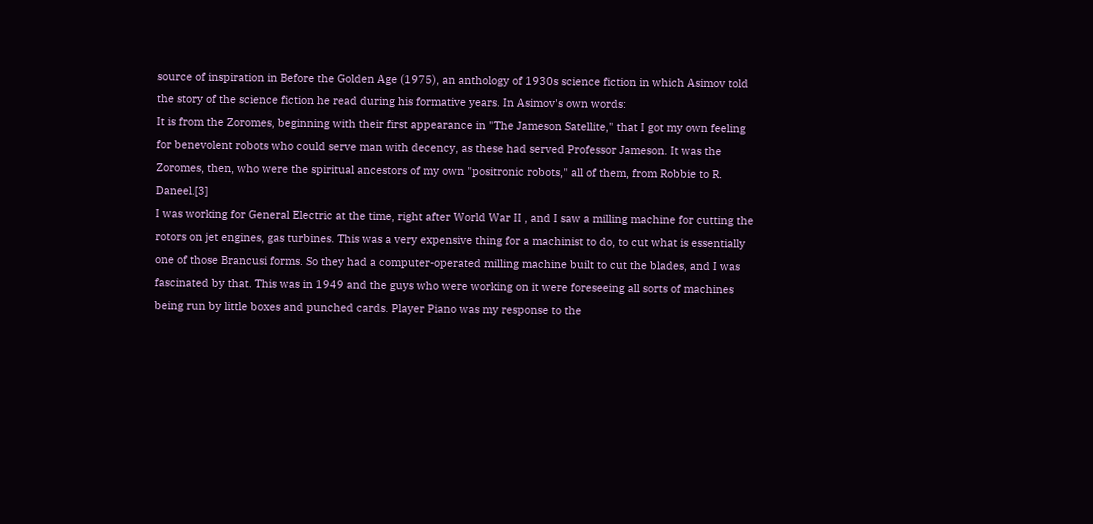source of inspiration in Before the Golden Age (1975), an anthology of 1930s science fiction in which Asimov told the story of the science fiction he read during his formative years. In Asimov's own words:
It is from the Zoromes, beginning with their first appearance in "The Jameson Satellite," that I got my own feeling for benevolent robots who could serve man with decency, as these had served Professor Jameson. It was the Zoromes, then, who were the spiritual ancestors of my own "positronic robots," all of them, from Robbie to R. Daneel.[3]
I was working for General Electric at the time, right after World War II , and I saw a milling machine for cutting the rotors on jet engines, gas turbines. This was a very expensive thing for a machinist to do, to cut what is essentially one of those Brancusi forms. So they had a computer-operated milling machine built to cut the blades, and I was fascinated by that. This was in 1949 and the guys who were working on it were foreseeing all sorts of machines being run by little boxes and punched cards. Player Piano was my response to the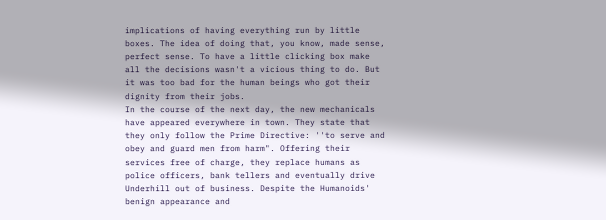implications of having everything run by little boxes. The idea of doing that, you know, made sense, perfect sense. To have a little clicking box make all the decisions wasn't a vicious thing to do. But it was too bad for the human beings who got their dignity from their jobs.
In the course of the next day, the new mechanicals have appeared everywhere in town. They state that they only follow the Prime Directive: ''to serve and obey and guard men from harm". Offering their services free of charge, they replace humans as police officers, bank tellers and eventually drive Underhill out of business. Despite the Humanoids' benign appearance and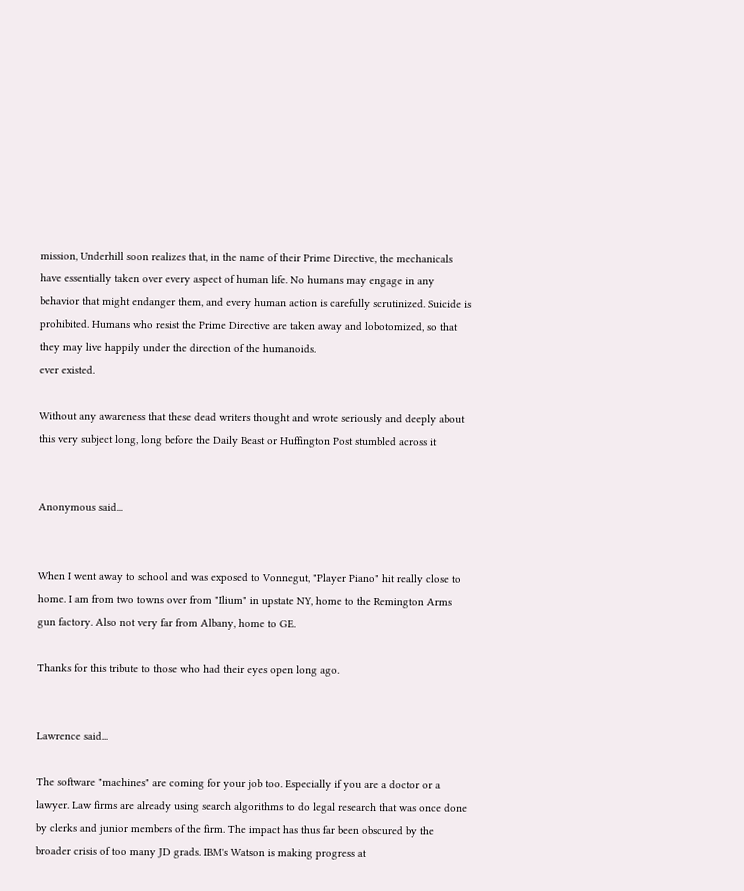mission, Underhill soon realizes that, in the name of their Prime Directive, the mechanicals have essentially taken over every aspect of human life. No humans may engage in any behavior that might endanger them, and every human action is carefully scrutinized. Suicide is prohibited. Humans who resist the Prime Directive are taken away and lobotomized, so that they may live happily under the direction of the humanoids.
ever existed.

Without any awareness that these dead writers thought and wrote seriously and deeply about this very subject long, long before the Daily Beast or Huffington Post stumbled across it


Anonymous said...


When I went away to school and was exposed to Vonnegut, "Player Piano" hit really close to home. I am from two towns over from "Ilium" in upstate NY, home to the Remington Arms gun factory. Also not very far from Albany, home to GE.

Thanks for this tribute to those who had their eyes open long ago.


Lawrence said...

The software "machines" are coming for your job too. Especially if you are a doctor or a lawyer. Law firms are already using search algorithms to do legal research that was once done by clerks and junior members of the firm. The impact has thus far been obscured by the broader crisis of too many JD grads. IBM's Watson is making progress at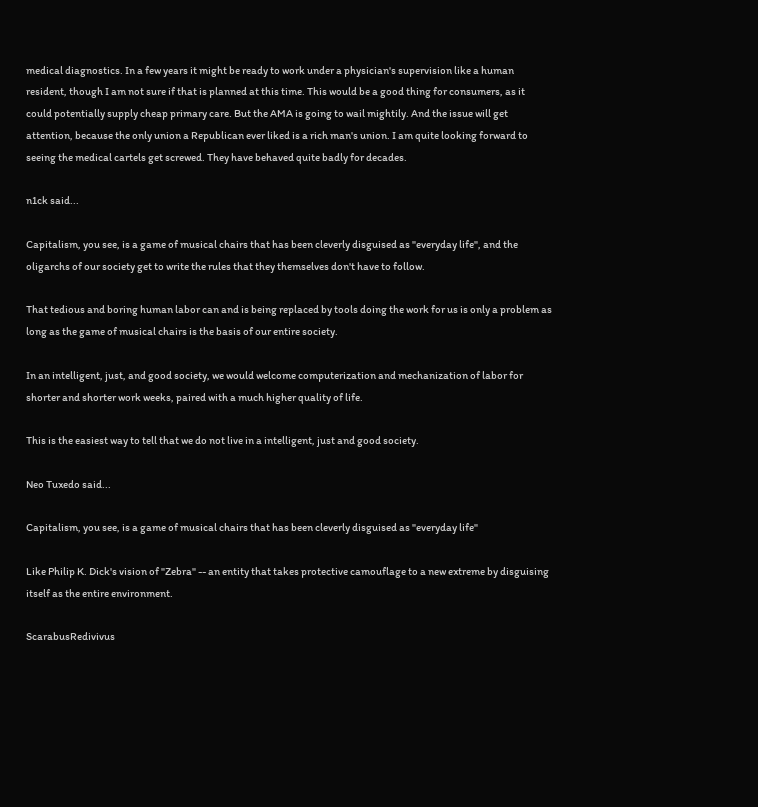medical diagnostics. In a few years it might be ready to work under a physician's supervision like a human resident, though I am not sure if that is planned at this time. This would be a good thing for consumers, as it could potentially supply cheap primary care. But the AMA is going to wail mightily. And the issue will get attention, because the only union a Republican ever liked is a rich man's union. I am quite looking forward to seeing the medical cartels get screwed. They have behaved quite badly for decades.

n1ck said...

Capitalism, you see, is a game of musical chairs that has been cleverly disguised as "everyday life", and the oligarchs of our society get to write the rules that they themselves don't have to follow.

That tedious and boring human labor can and is being replaced by tools doing the work for us is only a problem as long as the game of musical chairs is the basis of our entire society.

In an intelligent, just, and good society, we would welcome computerization and mechanization of labor for shorter and shorter work weeks, paired with a much higher quality of life.

This is the easiest way to tell that we do not live in a intelligent, just and good society.

Neo Tuxedo said...

Capitalism, you see, is a game of musical chairs that has been cleverly disguised as "everyday life"

Like Philip K. Dick's vision of "Zebra" -- an entity that takes protective camouflage to a new extreme by disguising itself as the entire environment.

ScarabusRedivivus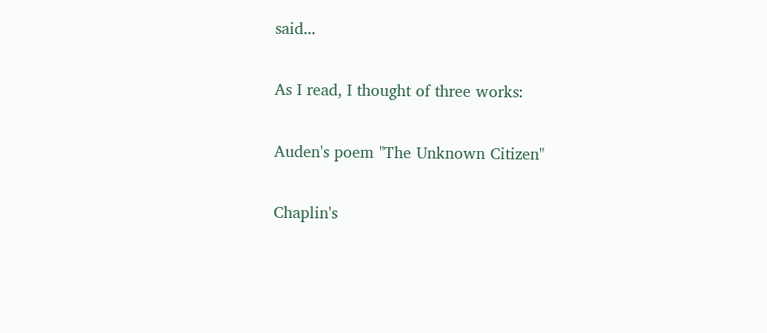said...

As I read, I thought of three works:

Auden's poem "The Unknown Citizen"

Chaplin's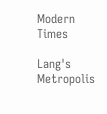Modern Times

Lang's Metropolis